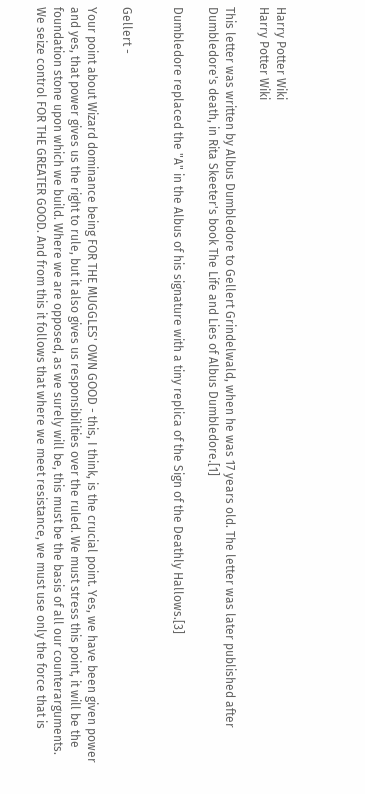Harry Potter Wiki
Harry Potter Wiki

This letter was written by Albus Dumbledore to Gellert Grindelwald, when he was 17 years old. The letter was later published after Dumbledore's death, in Rita Skeeter's book The Life and Lies of Albus Dumbledore.[1]

Dumbledore replaced the "A" in the Albus of his signature with a tiny replica of the Sign of the Deathly Hallows.[3]


Gellert -

Your point about Wizard dominance being FOR THE MUGGLES' OWN GOOD - this, I think, is the crucial point. Yes, we have been given power and yes, that power gives us the right to rule, but it also gives us responsibilities over the ruled. We must stress this point, it will be the foundation stone upon which we build. Where we are opposed, as we surely will be, this must be the basis of all our counterarguments. We seize control FOR THE GREATER GOOD. And from this it follows that where we meet resistance, we must use only the force that is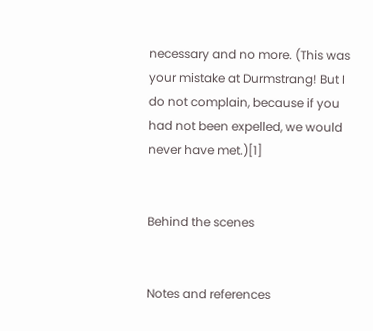necessary and no more. (This was your mistake at Durmstrang! But I do not complain, because if you had not been expelled, we would never have met.)[1]


Behind the scenes


Notes and references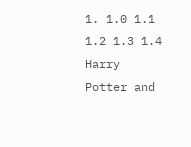1. 1.0 1.1 1.2 1.3 1.4 Harry Potter and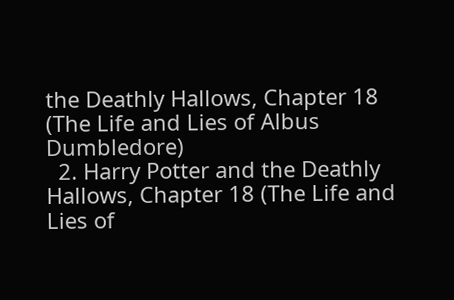the Deathly Hallows, Chapter 18 (The Life and Lies of Albus Dumbledore)
  2. Harry Potter and the Deathly Hallows, Chapter 18 (The Life and Lies of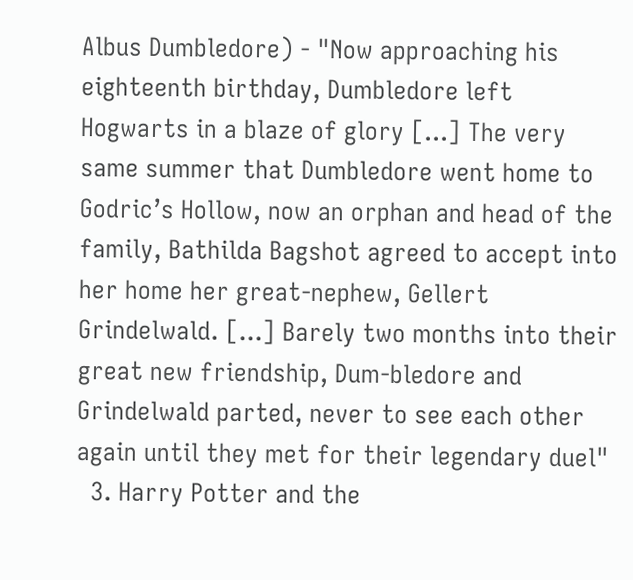Albus Dumbledore) - "Now approaching his eighteenth birthday, Dumbledore left Hogwarts in a blaze of glory [...] The very same summer that Dumbledore went home to Godric’s Hollow, now an orphan and head of the family, Bathilda Bagshot agreed to accept into her home her great-nephew, Gellert Grindelwald. [...] Barely two months into their great new friendship, Dum-bledore and Grindelwald parted, never to see each other again until they met for their legendary duel"
  3. Harry Potter and the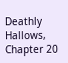Deathly Hallows, Chapter 20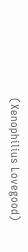(Xenophilius Lovegood)